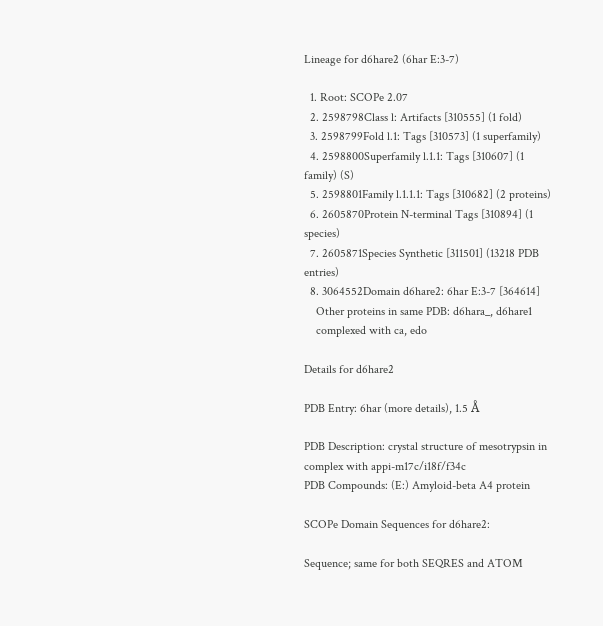Lineage for d6hare2 (6har E:3-7)

  1. Root: SCOPe 2.07
  2. 2598798Class l: Artifacts [310555] (1 fold)
  3. 2598799Fold l.1: Tags [310573] (1 superfamily)
  4. 2598800Superfamily l.1.1: Tags [310607] (1 family) (S)
  5. 2598801Family l.1.1.1: Tags [310682] (2 proteins)
  6. 2605870Protein N-terminal Tags [310894] (1 species)
  7. 2605871Species Synthetic [311501] (13218 PDB entries)
  8. 3064552Domain d6hare2: 6har E:3-7 [364614]
    Other proteins in same PDB: d6hara_, d6hare1
    complexed with ca, edo

Details for d6hare2

PDB Entry: 6har (more details), 1.5 Å

PDB Description: crystal structure of mesotrypsin in complex with appi-m17c/i18f/f34c
PDB Compounds: (E:) Amyloid-beta A4 protein

SCOPe Domain Sequences for d6hare2:

Sequence; same for both SEQRES and ATOM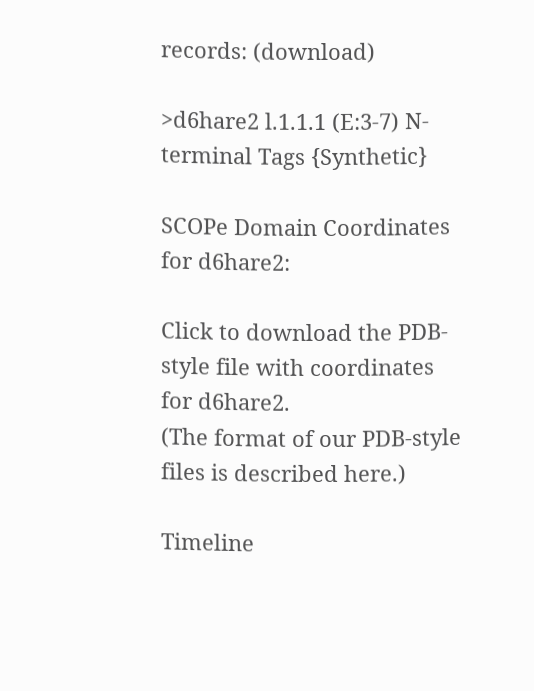records: (download)

>d6hare2 l.1.1.1 (E:3-7) N-terminal Tags {Synthetic}

SCOPe Domain Coordinates for d6hare2:

Click to download the PDB-style file with coordinates for d6hare2.
(The format of our PDB-style files is described here.)

Timeline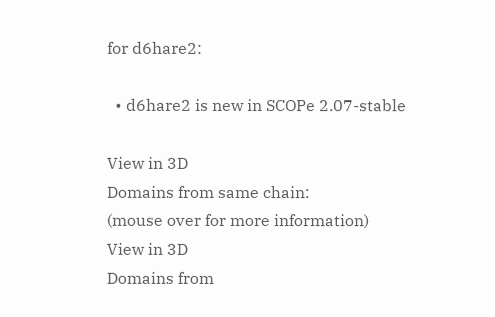for d6hare2:

  • d6hare2 is new in SCOPe 2.07-stable

View in 3D
Domains from same chain:
(mouse over for more information)
View in 3D
Domains from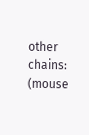other chains:
(mouse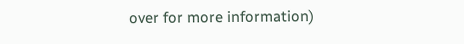over for more information)